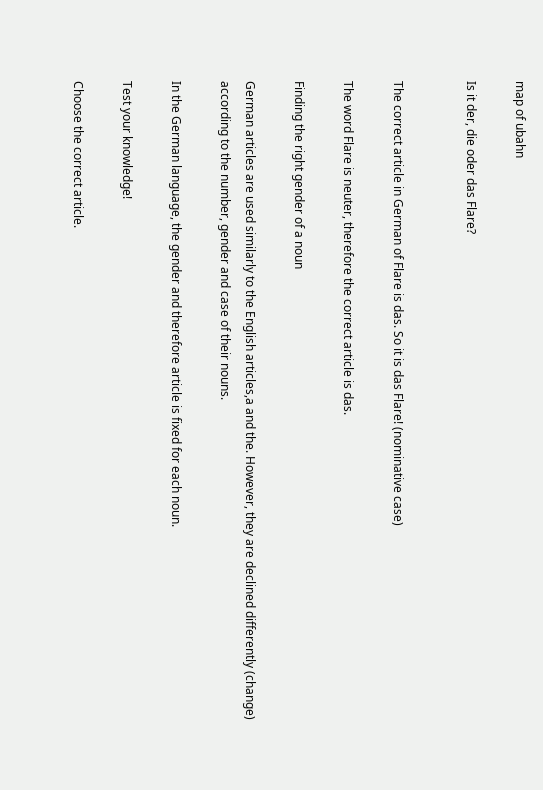map of ubahn

Is it der, die oder das Flare?


The correct article in German of Flare is das. So it is das Flare! (nominative case)

The word Flare is neuter, therefore the correct article is das.

Finding the right gender of a noun

German articles are used similarly to the English articles,a and the. However, they are declined differently (change) according to the number, gender and case of their nouns.

In the German language, the gender and therefore article is fixed for each noun.

Test your knowledge!

Choose the correct article.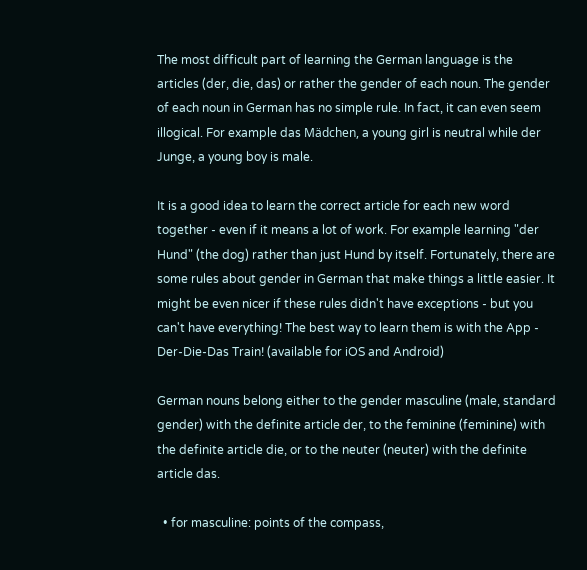The most difficult part of learning the German language is the articles (der, die, das) or rather the gender of each noun. The gender of each noun in German has no simple rule. In fact, it can even seem illogical. For example das Mädchen, a young girl is neutral while der Junge, a young boy is male.

It is a good idea to learn the correct article for each new word together - even if it means a lot of work. For example learning "der Hund" (the dog) rather than just Hund by itself. Fortunately, there are some rules about gender in German that make things a little easier. It might be even nicer if these rules didn't have exceptions - but you can't have everything! The best way to learn them is with the App - Der-Die-Das Train! (available for iOS and Android)

German nouns belong either to the gender masculine (male, standard gender) with the definite article der, to the feminine (feminine) with the definite article die, or to the neuter (neuter) with the definite article das.

  • for masculine: points of the compass,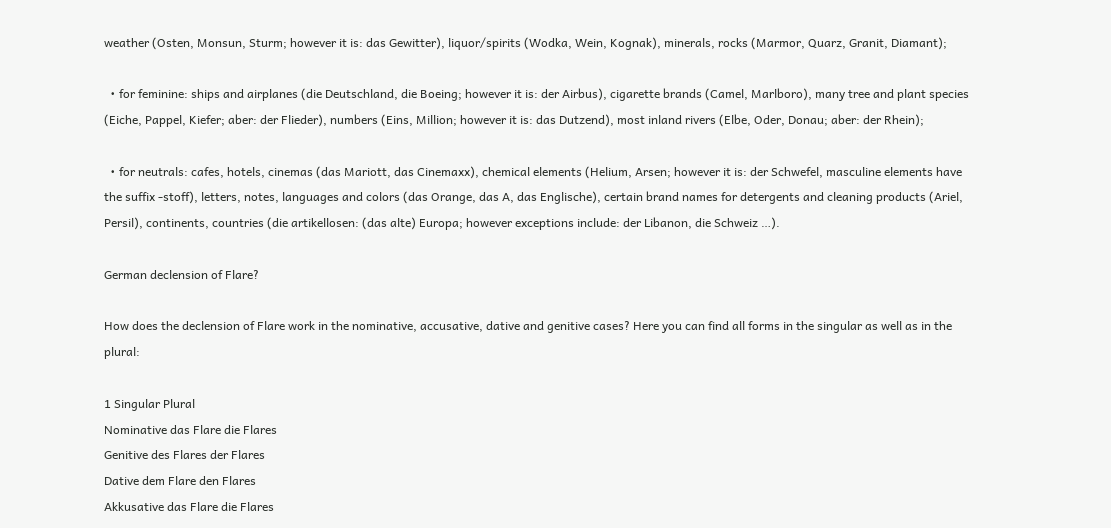weather (Osten, Monsun, Sturm; however it is: das Gewitter), liquor/spirits (Wodka, Wein, Kognak), minerals, rocks (Marmor, Quarz, Granit, Diamant);

  • for feminine: ships and airplanes (die Deutschland, die Boeing; however it is: der Airbus), cigarette brands (Camel, Marlboro), many tree and plant species (Eiche, Pappel, Kiefer; aber: der Flieder), numbers (Eins, Million; however it is: das Dutzend), most inland rivers (Elbe, Oder, Donau; aber: der Rhein);

  • for neutrals: cafes, hotels, cinemas (das Mariott, das Cinemaxx), chemical elements (Helium, Arsen; however it is: der Schwefel, masculine elements have the suffix -stoff), letters, notes, languages and colors (das Orange, das A, das Englische), certain brand names for detergents and cleaning products (Ariel, Persil), continents, countries (die artikellosen: (das alte) Europa; however exceptions include: der Libanon, die Schweiz …).

German declension of Flare?

How does the declension of Flare work in the nominative, accusative, dative and genitive cases? Here you can find all forms in the singular as well as in the plural:

1 Singular Plural
Nominative das Flare die Flares
Genitive des Flares der Flares
Dative dem Flare den Flares
Akkusative das Flare die Flares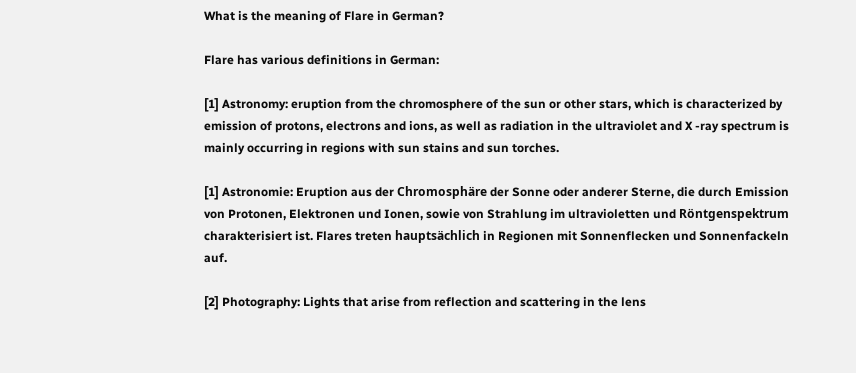What is the meaning of Flare in German?

Flare has various definitions in German:

[1] Astronomy: eruption from the chromosphere of the sun or other stars, which is characterized by emission of protons, electrons and ions, as well as radiation in the ultraviolet and X -ray spectrum is mainly occurring in regions with sun stains and sun torches.

[1] Astronomie: Eruption aus der Chromosphäre der Sonne oder anderer Sterne, die durch Emission von Protonen, Elektronen und Ionen, sowie von Strahlung im ultravioletten und Röntgenspektrum charakterisiert ist. Flares treten hauptsächlich in Regionen mit Sonnenflecken und Sonnenfackeln auf.

[2] Photography: Lights that arise from reflection and scattering in the lens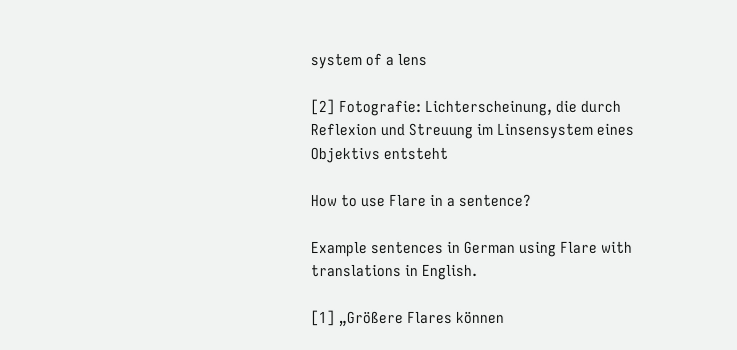system of a lens

[2] Fotografie: Lichterscheinung, die durch Reflexion und Streuung im Linsensystem eines Objektivs entsteht

How to use Flare in a sentence?

Example sentences in German using Flare with translations in English.

[1] „Größere Flares können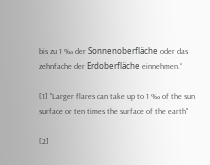bis zu 1 ‰ der Sonnenoberfläche oder das zehnfache der Erdoberfläche einnehmen.“

[1] "Larger flares can take up to 1 ‰ of the sun surface or ten times the surface of the earth"

[2]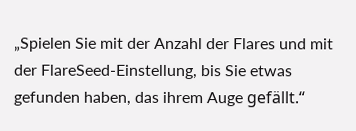„Spielen Sie mit der Anzahl der Flares und mit der FlareSeed-Einstellung, bis Sie etwas gefunden haben, das ihrem Auge gefällt.“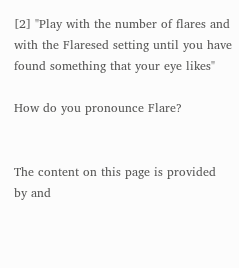[2] "Play with the number of flares and with the Flaresed setting until you have found something that your eye likes"

How do you pronounce Flare?


The content on this page is provided by and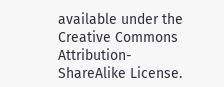available under the Creative Commons Attribution-ShareAlike License.